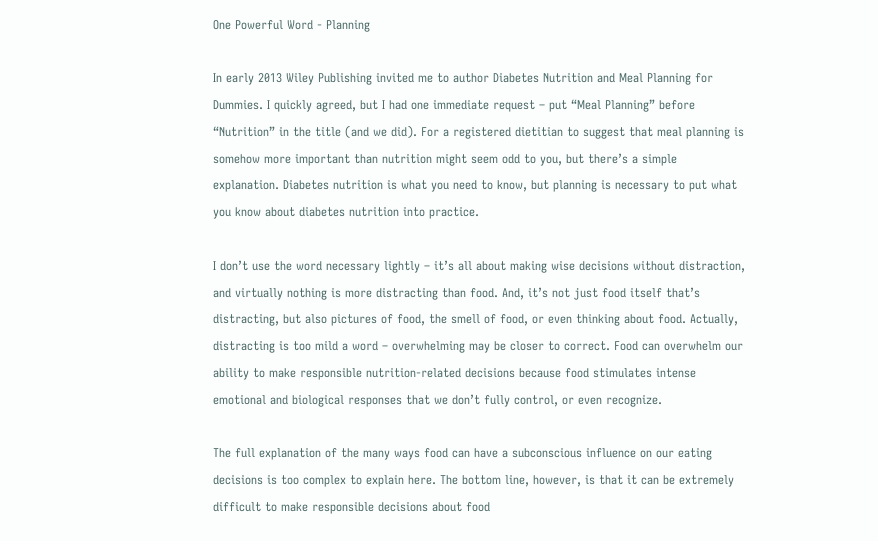One Powerful Word - Planning

In early 2013 Wiley Publishing invited me to author Diabetes Nutrition and Meal Planning for Dummies. I quickly agreed, but I had one immediate request – put “Meal Planning” before “Nutrition” in the title (and we did). For a registered dietitian to suggest that meal planning is somehow more important than nutrition might seem odd to you, but there’s a simple explanation. Diabetes nutrition is what you need to know, but planning is necessary to put what you know about diabetes nutrition into practice.

I don’t use the word necessary lightly – it’s all about making wise decisions without distraction, and virtually nothing is more distracting than food. And, it’s not just food itself that’s distracting, but also pictures of food, the smell of food, or even thinking about food. Actually, distracting is too mild a word – overwhelming may be closer to correct. Food can overwhelm our ability to make responsible nutrition-related decisions because food stimulates intense emotional and biological responses that we don’t fully control, or even recognize.

The full explanation of the many ways food can have a subconscious influence on our eating decisions is too complex to explain here. The bottom line, however, is that it can be extremely difficult to make responsible decisions about food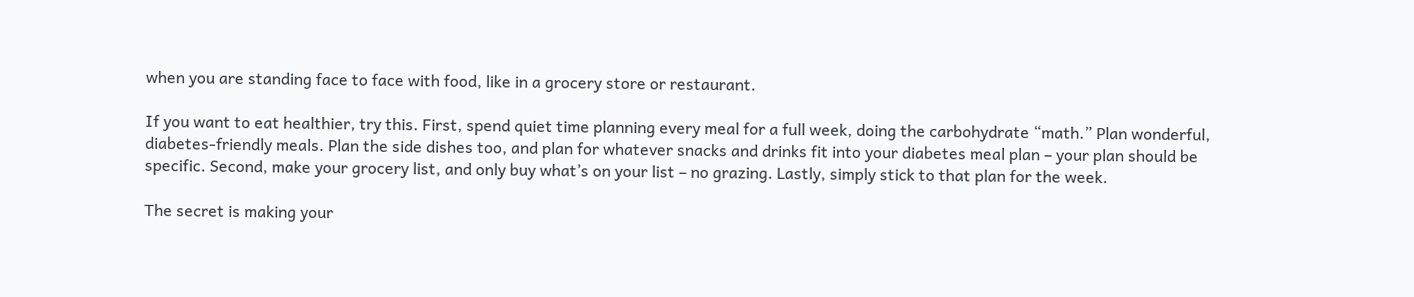when you are standing face to face with food, like in a grocery store or restaurant.

If you want to eat healthier, try this. First, spend quiet time planning every meal for a full week, doing the carbohydrate “math.” Plan wonderful, diabetes-friendly meals. Plan the side dishes too, and plan for whatever snacks and drinks fit into your diabetes meal plan – your plan should be specific. Second, make your grocery list, and only buy what’s on your list – no grazing. Lastly, simply stick to that plan for the week.

The secret is making your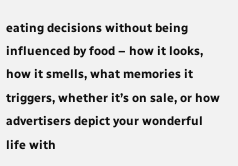eating decisions without being influenced by food – how it looks, how it smells, what memories it triggers, whether it’s on sale, or how advertisers depict your wonderful life with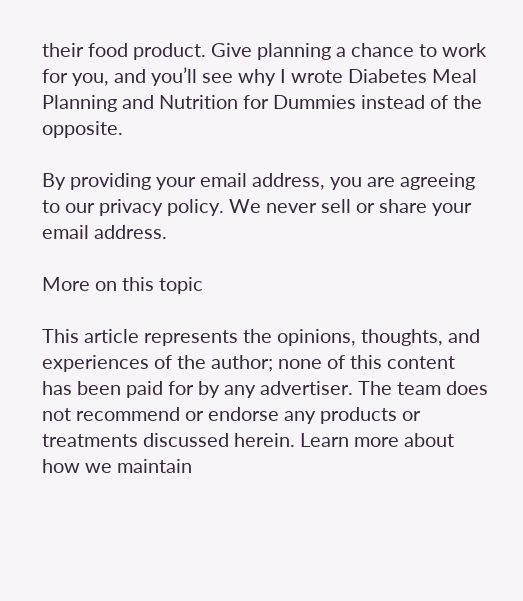their food product. Give planning a chance to work for you, and you’ll see why I wrote Diabetes Meal Planning and Nutrition for Dummies instead of the opposite.

By providing your email address, you are agreeing to our privacy policy. We never sell or share your email address.

More on this topic

This article represents the opinions, thoughts, and experiences of the author; none of this content has been paid for by any advertiser. The team does not recommend or endorse any products or treatments discussed herein. Learn more about how we maintain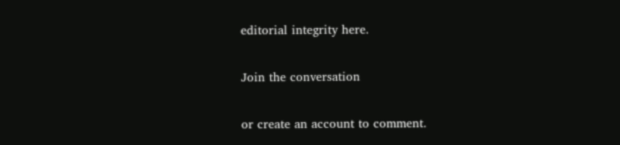editorial integrity here.

Join the conversation

or create an account to comment.